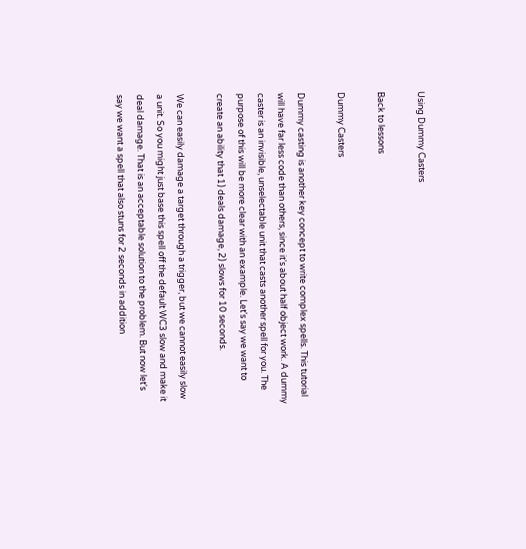Using Dummy Casters

Back to lessons

Dummy Casters

Dummy casting is another key concept to write complex spells. This tutorial will have far less code than others, since it's about half object work. A dummy caster is an invisible, unselectable unit that casts another spell for you. The purpose of this will be more clear with an example. Let's say we want to create an ability that 1) deals damage, 2) slows for 10 seconds.

We can easily damage a target through a trigger, but we cannot easily slow a unit. So you might just base this spell off the default WC3 slow and make it deal damage. That is an acceptable solution to the problem. But now let's say we want a spell that also stuns for 2 seconds in addition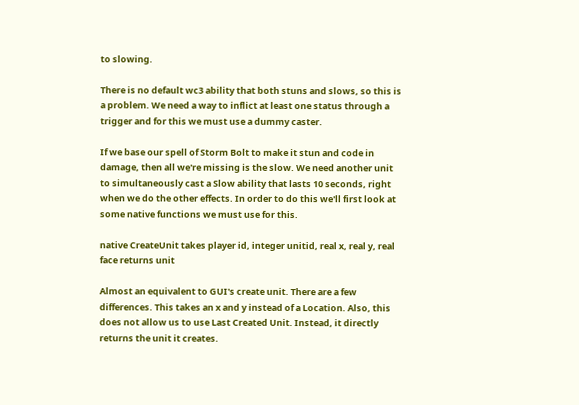to slowing.

There is no default wc3 ability that both stuns and slows, so this is a problem. We need a way to inflict at least one status through a trigger and for this we must use a dummy caster.

If we base our spell of Storm Bolt to make it stun and code in damage, then all we're missing is the slow. We need another unit to simultaneously cast a Slow ability that lasts 10 seconds, right when we do the other effects. In order to do this we'll first look at some native functions we must use for this.

native CreateUnit takes player id, integer unitid, real x, real y, real face returns unit

Almost an equivalent to GUI's create unit. There are a few differences. This takes an x and y instead of a Location. Also, this does not allow us to use Last Created Unit. Instead, it directly returns the unit it creates.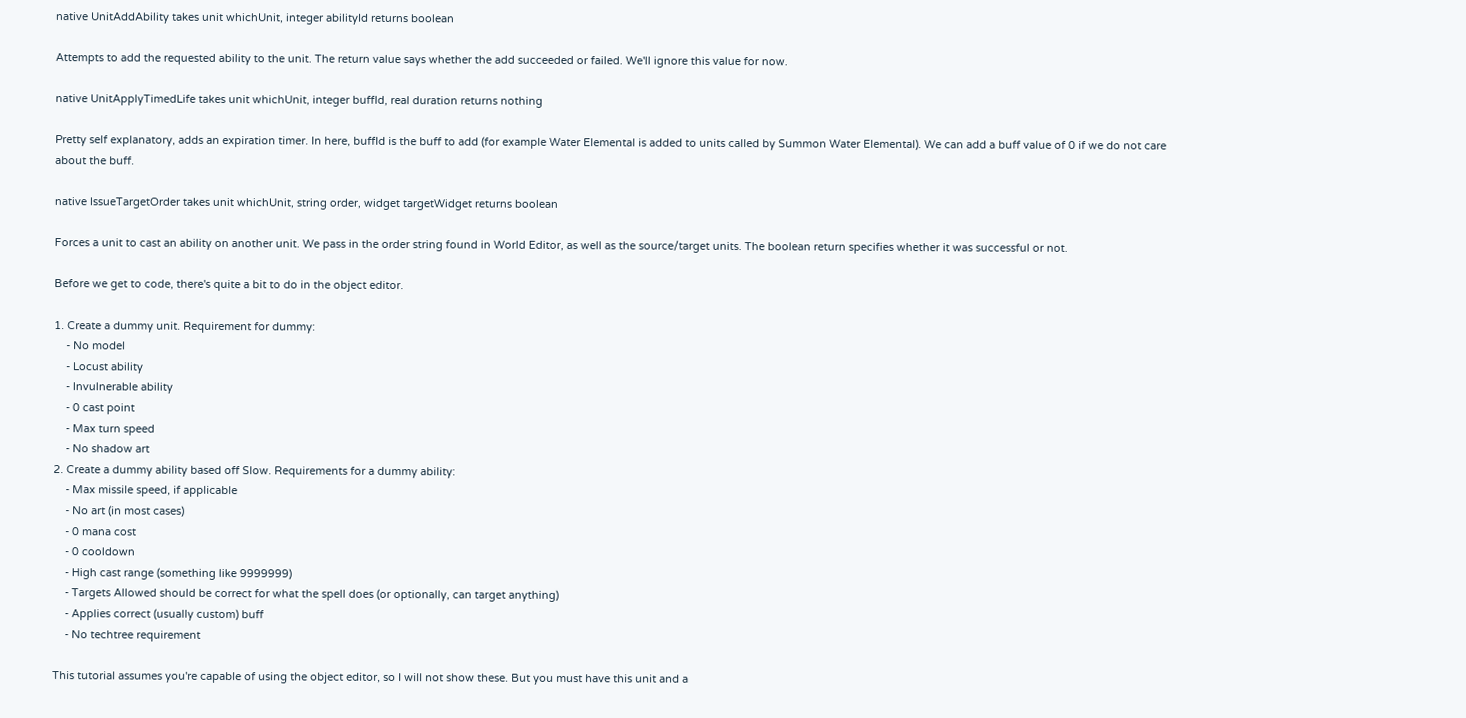native UnitAddAbility takes unit whichUnit, integer abilityId returns boolean

Attempts to add the requested ability to the unit. The return value says whether the add succeeded or failed. We'll ignore this value for now.

native UnitApplyTimedLife takes unit whichUnit, integer buffId, real duration returns nothing

Pretty self explanatory, adds an expiration timer. In here, buffId is the buff to add (for example Water Elemental is added to units called by Summon Water Elemental). We can add a buff value of 0 if we do not care about the buff.

native IssueTargetOrder takes unit whichUnit, string order, widget targetWidget returns boolean

Forces a unit to cast an ability on another unit. We pass in the order string found in World Editor, as well as the source/target units. The boolean return specifies whether it was successful or not.

Before we get to code, there's quite a bit to do in the object editor.

1. Create a dummy unit. Requirement for dummy:
    - No model
    - Locust ability
    - Invulnerable ability
    - 0 cast point
    - Max turn speed
    - No shadow art
2. Create a dummy ability based off Slow. Requirements for a dummy ability:
    - Max missile speed, if applicable
    - No art (in most cases)
    - 0 mana cost
    - 0 cooldown
    - High cast range (something like 9999999)
    - Targets Allowed should be correct for what the spell does (or optionally, can target anything)
    - Applies correct (usually custom) buff
    - No techtree requirement

This tutorial assumes you're capable of using the object editor, so I will not show these. But you must have this unit and a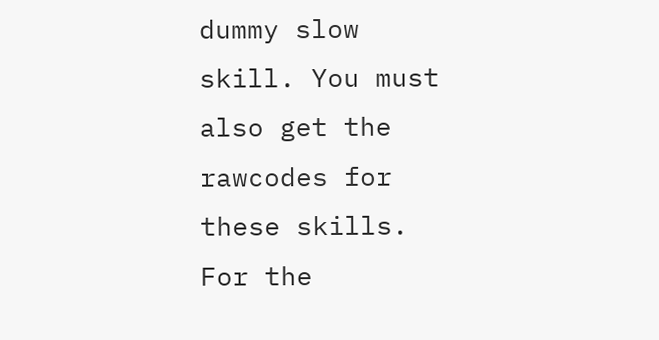dummy slow skill. You must also get the rawcodes for these skills. For the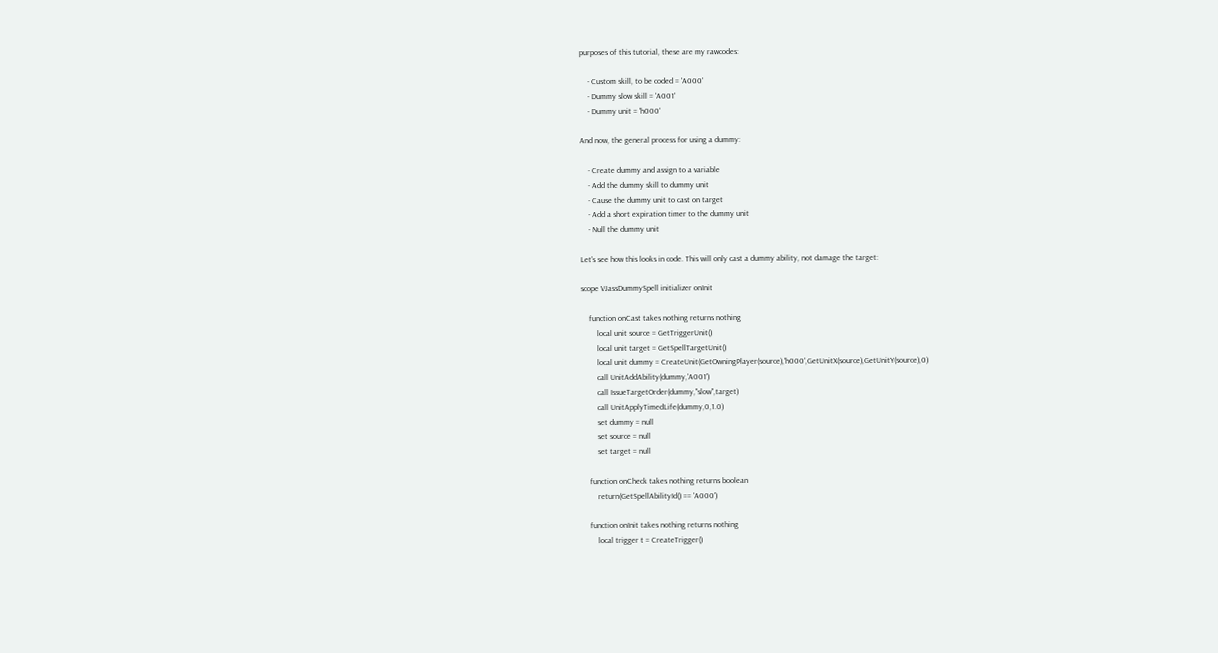purposes of this tutorial, these are my rawcodes:

    - Custom skill, to be coded = 'A000'
    - Dummy slow skill = 'A001'
    - Dummy unit = 'h000'

And now, the general process for using a dummy:

    - Create dummy and assign to a variable
    - Add the dummy skill to dummy unit
    - Cause the dummy unit to cast on target
    - Add a short expiration timer to the dummy unit
    - Null the dummy unit

Let's see how this looks in code. This will only cast a dummy ability, not damage the target:

scope VJassDummySpell initializer onInit

    function onCast takes nothing returns nothing
        local unit source = GetTriggerUnit()
        local unit target = GetSpellTargetUnit()
        local unit dummy = CreateUnit(GetOwningPlayer(source),'h000',GetUnitX(source),GetUnitY(source),0)
        call UnitAddAbility(dummy,'A001')
        call IssueTargetOrder(dummy,"slow",target)
        call UnitApplyTimedLife(dummy,0,1.0)
        set dummy = null
        set source = null
        set target = null

    function onCheck takes nothing returns boolean
        return(GetSpellAbilityId() == 'A000')

    function onInit takes nothing returns nothing
        local trigger t = CreateTrigger()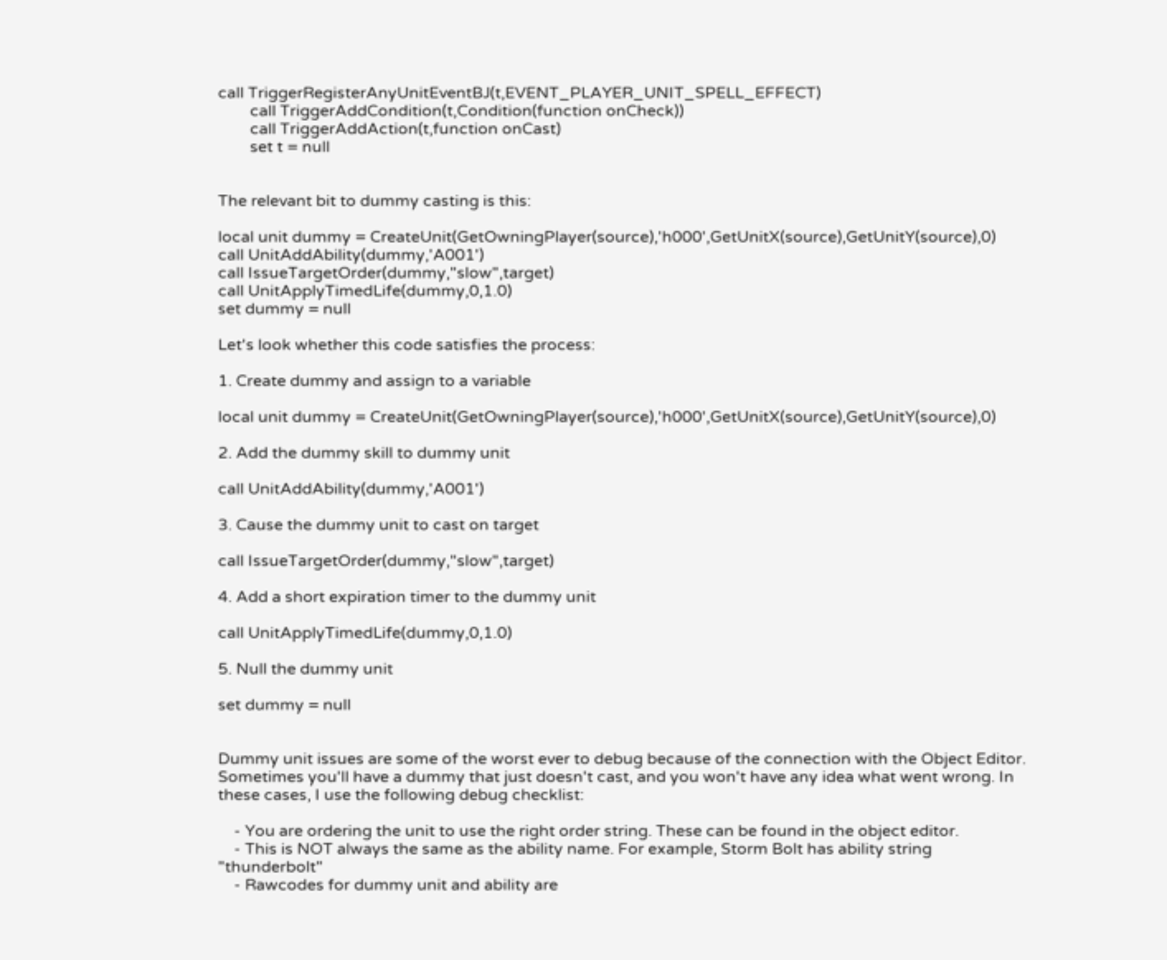call TriggerRegisterAnyUnitEventBJ(t,EVENT_PLAYER_UNIT_SPELL_EFFECT)
        call TriggerAddCondition(t,Condition(function onCheck))
        call TriggerAddAction(t,function onCast)
        set t = null


The relevant bit to dummy casting is this:

local unit dummy = CreateUnit(GetOwningPlayer(source),'h000',GetUnitX(source),GetUnitY(source),0)
call UnitAddAbility(dummy,'A001')
call IssueTargetOrder(dummy,"slow",target)
call UnitApplyTimedLife(dummy,0,1.0)
set dummy = null

Let's look whether this code satisfies the process:

1. Create dummy and assign to a variable

local unit dummy = CreateUnit(GetOwningPlayer(source),'h000',GetUnitX(source),GetUnitY(source),0)

2. Add the dummy skill to dummy unit

call UnitAddAbility(dummy,'A001')

3. Cause the dummy unit to cast on target

call IssueTargetOrder(dummy,"slow",target)

4. Add a short expiration timer to the dummy unit

call UnitApplyTimedLife(dummy,0,1.0)

5. Null the dummy unit

set dummy = null


Dummy unit issues are some of the worst ever to debug because of the connection with the Object Editor. Sometimes you'll have a dummy that just doesn't cast, and you won't have any idea what went wrong. In these cases, I use the following debug checklist:

    - You are ordering the unit to use the right order string. These can be found in the object editor.
    - This is NOT always the same as the ability name. For example, Storm Bolt has ability string "thunderbolt"
    - Rawcodes for dummy unit and ability are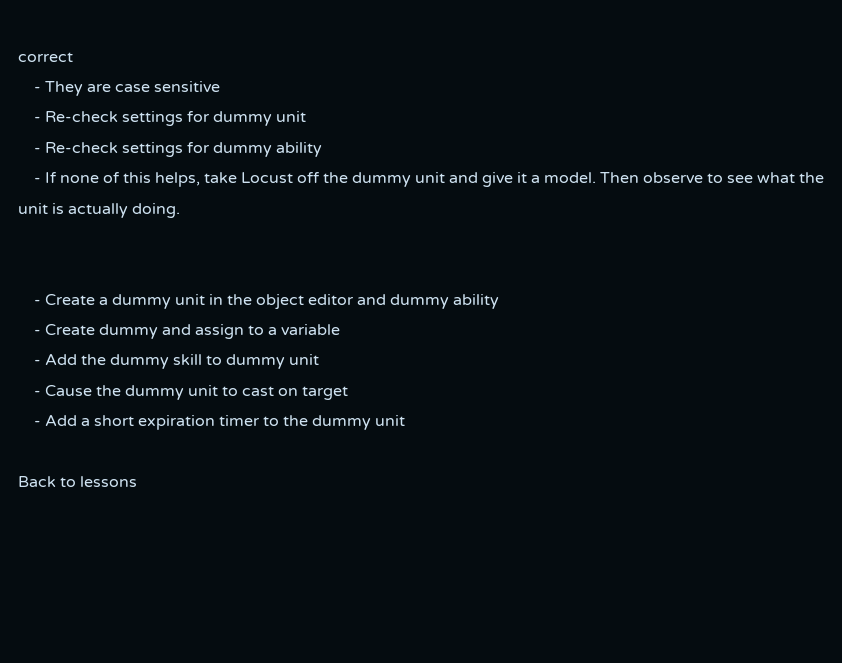correct
    - They are case sensitive
    - Re-check settings for dummy unit
    - Re-check settings for dummy ability
    - If none of this helps, take Locust off the dummy unit and give it a model. Then observe to see what the unit is actually doing.


    - Create a dummy unit in the object editor and dummy ability
    - Create dummy and assign to a variable
    - Add the dummy skill to dummy unit
    - Cause the dummy unit to cast on target
    - Add a short expiration timer to the dummy unit

Back to lessons